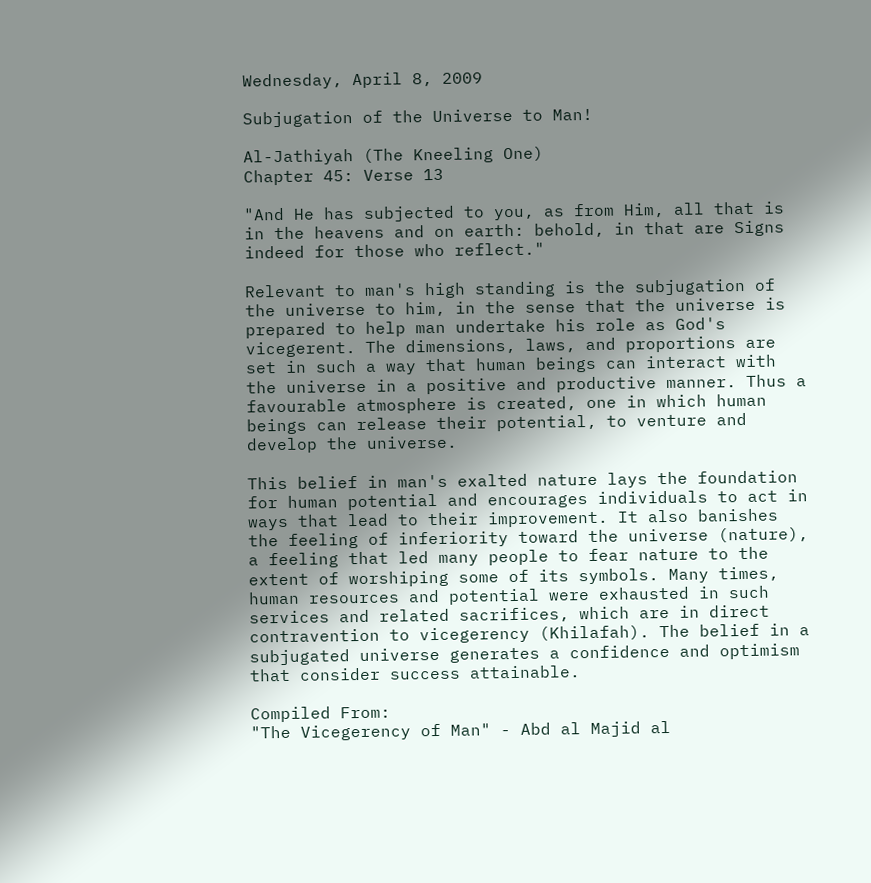Wednesday, April 8, 2009

Subjugation of the Universe to Man!

Al-Jathiyah (The Kneeling One)
Chapter 45: Verse 13

"And He has subjected to you, as from Him, all that is in the heavens and on earth: behold, in that are Signs indeed for those who reflect."

Relevant to man's high standing is the subjugation of the universe to him, in the sense that the universe is prepared to help man undertake his role as God's vicegerent. The dimensions, laws, and proportions are set in such a way that human beings can interact with the universe in a positive and productive manner. Thus a favourable atmosphere is created, one in which human beings can release their potential, to venture and develop the universe.

This belief in man's exalted nature lays the foundation for human potential and encourages individuals to act in ways that lead to their improvement. It also banishes the feeling of inferiority toward the universe (nature), a feeling that led many people to fear nature to the extent of worshiping some of its symbols. Many times, human resources and potential were exhausted in such services and related sacrifices, which are in direct contravention to vicegerency (Khilafah). The belief in a subjugated universe generates a confidence and optimism that consider success attainable.

Compiled From:
"The Vicegerency of Man" - Abd al Majid al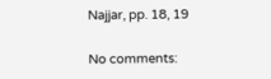Najjar, pp. 18, 19

No comments: